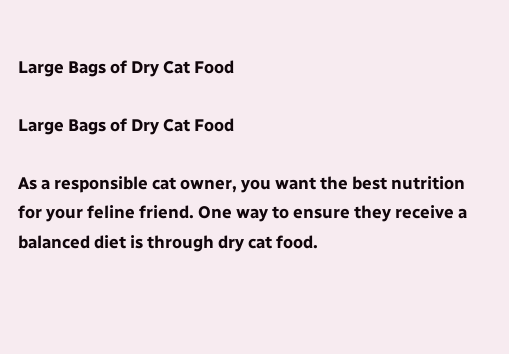Large Bags of Dry Cat Food

Large Bags of Dry Cat Food

As a responsible cat owner, you want the best nutrition for your feline friend. One way to ensure they receive a balanced diet is through dry cat food.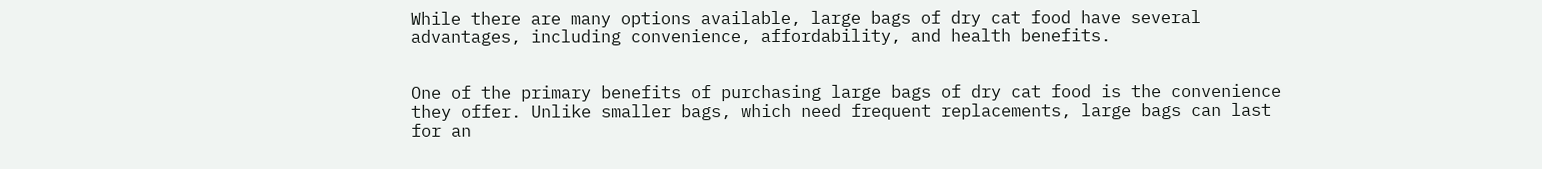While there are many options available, large bags of dry cat food have several advantages, including convenience, affordability, and health benefits.


One of the primary benefits of purchasing large bags of dry cat food is the convenience they offer. Unlike smaller bags, which need frequent replacements, large bags can last for an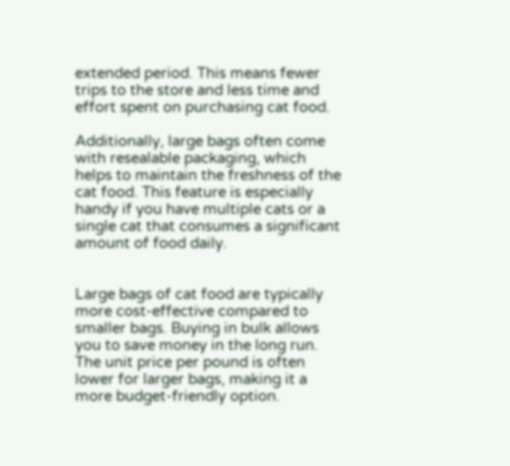extended period. This means fewer trips to the store and less time and effort spent on purchasing cat food.

Additionally, large bags often come with resealable packaging, which helps to maintain the freshness of the cat food. This feature is especially handy if you have multiple cats or a single cat that consumes a significant amount of food daily.


Large bags of cat food are typically more cost-effective compared to smaller bags. Buying in bulk allows you to save money in the long run. The unit price per pound is often lower for larger bags, making it a more budget-friendly option.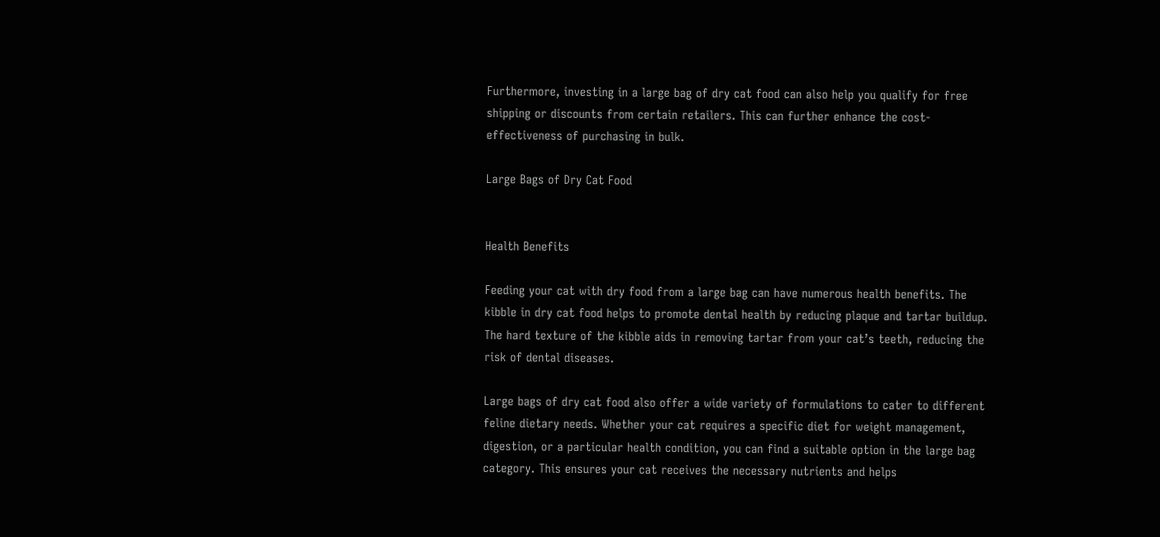Furthermore, investing in a large bag of dry cat food can also help you qualify for free shipping or discounts from certain retailers. This can further enhance the cost-effectiveness of purchasing in bulk.

Large Bags of Dry Cat Food


Health Benefits

Feeding your cat with dry food from a large bag can have numerous health benefits. The kibble in dry cat food helps to promote dental health by reducing plaque and tartar buildup. The hard texture of the kibble aids in removing tartar from your cat’s teeth, reducing the risk of dental diseases.

Large bags of dry cat food also offer a wide variety of formulations to cater to different feline dietary needs. Whether your cat requires a specific diet for weight management, digestion, or a particular health condition, you can find a suitable option in the large bag category. This ensures your cat receives the necessary nutrients and helps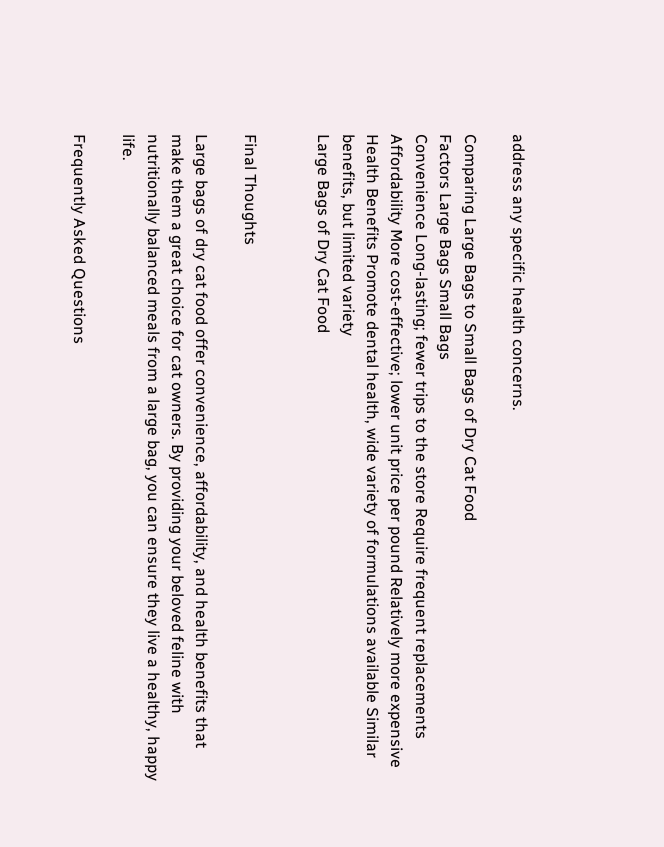address any specific health concerns.

Comparing Large Bags to Small Bags of Dry Cat Food
Factors Large Bags Small Bags
Convenience Long-lasting; fewer trips to the store Require frequent replacements
Affordability More cost-effective; lower unit price per pound Relatively more expensive
Health Benefits Promote dental health, wide variety of formulations available Similar benefits, but limited variety
Large Bags of Dry Cat Food


Final Thoughts

Large bags of dry cat food offer convenience, affordability, and health benefits that make them a great choice for cat owners. By providing your beloved feline with nutritionally balanced meals from a large bag, you can ensure they live a healthy, happy life.

Frequently Asked Questions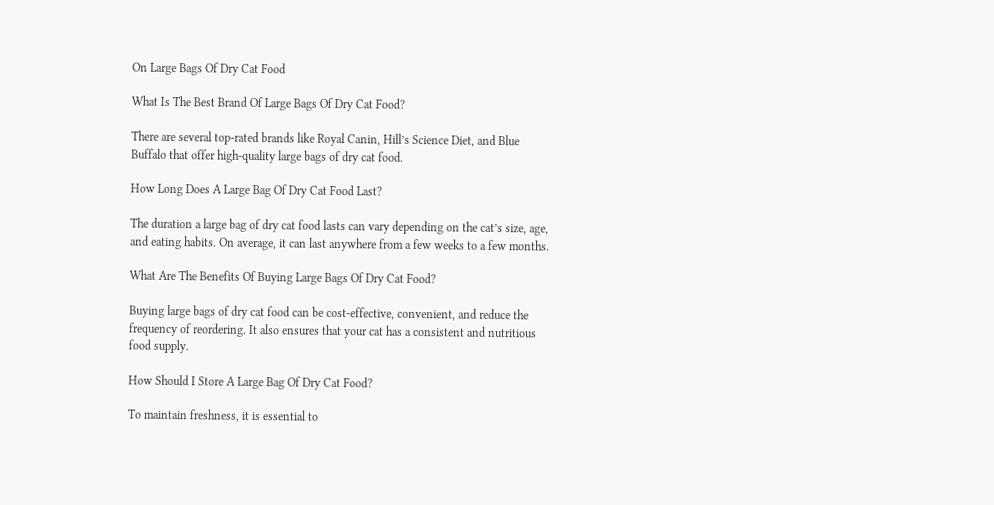On Large Bags Of Dry Cat Food

What Is The Best Brand Of Large Bags Of Dry Cat Food?

There are several top-rated brands like Royal Canin, Hill’s Science Diet, and Blue Buffalo that offer high-quality large bags of dry cat food.

How Long Does A Large Bag Of Dry Cat Food Last?

The duration a large bag of dry cat food lasts can vary depending on the cat’s size, age, and eating habits. On average, it can last anywhere from a few weeks to a few months.

What Are The Benefits Of Buying Large Bags Of Dry Cat Food?

Buying large bags of dry cat food can be cost-effective, convenient, and reduce the frequency of reordering. It also ensures that your cat has a consistent and nutritious food supply.

How Should I Store A Large Bag Of Dry Cat Food?

To maintain freshness, it is essential to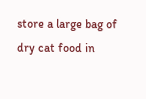store a large bag of dry cat food in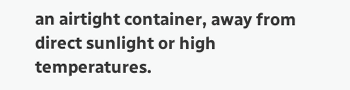an airtight container, away from direct sunlight or high temperatures.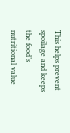This helps prevent spoilage and keeps the food’s nutritional value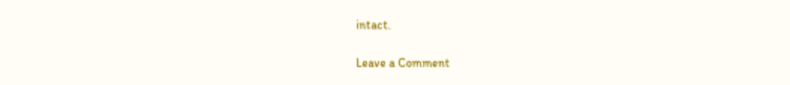intact.

Leave a Comment